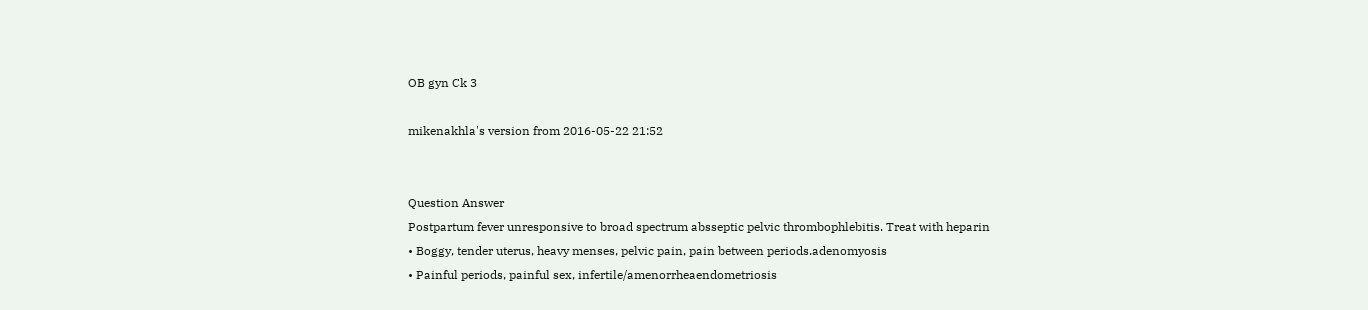OB gyn Ck 3

mikenakhla's version from 2016-05-22 21:52


Question Answer
Postpartum fever unresponsive to broad spectrum absseptic pelvic thrombophlebitis. Treat with heparin
• Boggy, tender uterus, heavy menses, pelvic pain, pain between periods.adenomyosis
• Painful periods, painful sex, infertile/amenorrheaendometriosis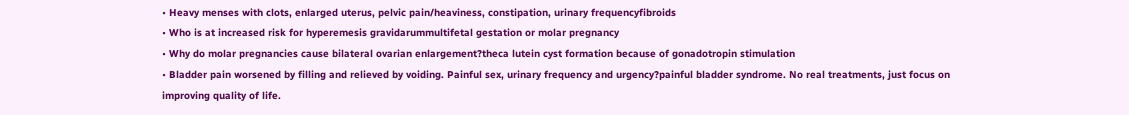• Heavy menses with clots, enlarged uterus, pelvic pain/heaviness, constipation, urinary frequencyfibroids
• Who is at increased risk for hyperemesis gravidarummultifetal gestation or molar pregnancy
• Why do molar pregnancies cause bilateral ovarian enlargement?theca lutein cyst formation because of gonadotropin stimulation
• Bladder pain worsened by filling and relieved by voiding. Painful sex, urinary frequency and urgency?painful bladder syndrome. No real treatments, just focus on improving quality of life.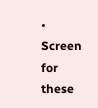• Screen for these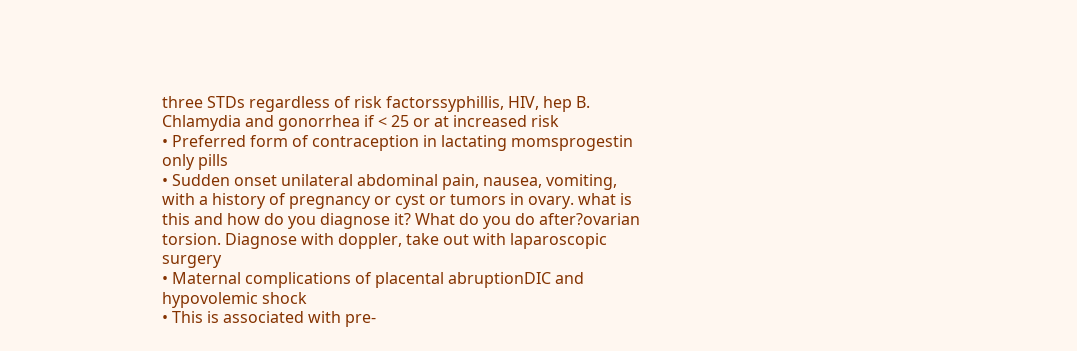three STDs regardless of risk factorssyphillis, HIV, hep B. Chlamydia and gonorrhea if < 25 or at increased risk
• Preferred form of contraception in lactating momsprogestin only pills
• Sudden onset unilateral abdominal pain, nausea, vomiting, with a history of pregnancy or cyst or tumors in ovary. what is this and how do you diagnose it? What do you do after?ovarian torsion. Diagnose with doppler, take out with laparoscopic surgery
• Maternal complications of placental abruptionDIC and hypovolemic shock
• This is associated with pre-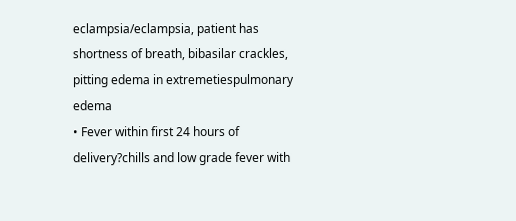eclampsia/eclampsia, patient has shortness of breath, bibasilar crackles, pitting edema in extremetiespulmonary edema
• Fever within first 24 hours of delivery?chills and low grade fever with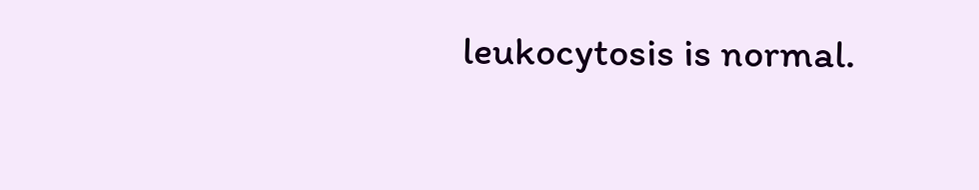leukocytosis is normal.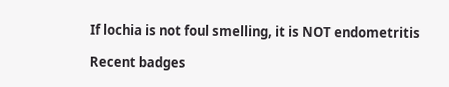If lochia is not foul smelling, it is NOT endometritis

Recent badges